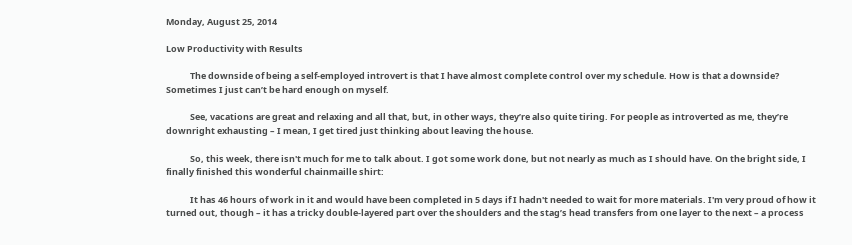Monday, August 25, 2014

Low Productivity with Results

            The downside of being a self-employed introvert is that I have almost complete control over my schedule. How is that a downside? Sometimes I just can’t be hard enough on myself.

            See, vacations are great and relaxing and all that, but, in other ways, they’re also quite tiring. For people as introverted as me, they’re downright exhausting – I mean, I get tired just thinking about leaving the house.

            So, this week, there isn't much for me to talk about. I got some work done, but not nearly as much as I should have. On the bright side, I finally finished this wonderful chainmaille shirt:

            It has 46 hours of work in it and would have been completed in 5 days if I hadn't needed to wait for more materials. I'm very proud of how it turned out, though – it has a tricky double-layered part over the shoulders and the stag’s head transfers from one layer to the next – a process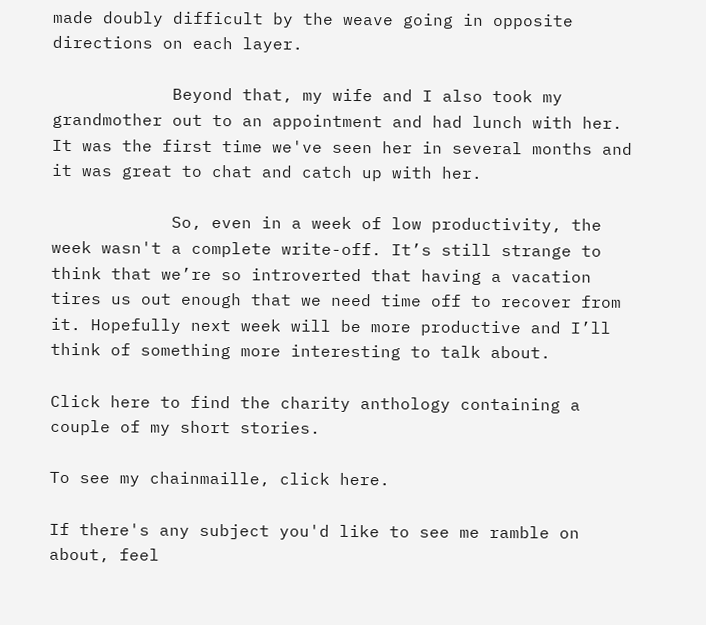made doubly difficult by the weave going in opposite directions on each layer.

            Beyond that, my wife and I also took my grandmother out to an appointment and had lunch with her. It was the first time we've seen her in several months and it was great to chat and catch up with her.

            So, even in a week of low productivity, the week wasn't a complete write-off. It’s still strange to think that we’re so introverted that having a vacation tires us out enough that we need time off to recover from it. Hopefully next week will be more productive and I’ll think of something more interesting to talk about.

Click here to find the charity anthology containing a couple of my short stories.

To see my chainmaille, click here.

If there's any subject you'd like to see me ramble on about, feel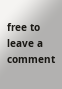free to leave a comment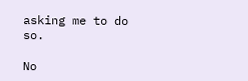asking me to do so.

No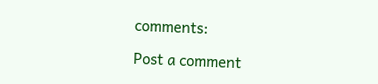comments:

Post a comment